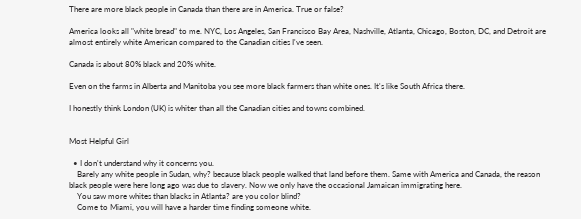There are more black people in Canada than there are in America. True or false?

America looks all "white bread" to me. NYC, Los Angeles, San Francisco Bay Area, Nashville, Atlanta, Chicago, Boston, DC, and Detroit are almost entirely white American compared to the Canadian cities I've seen.

Canada is about 80% black and 20% white.

Even on the farms in Alberta and Manitoba you see more black farmers than white ones. It's like South Africa there.

I honestly think London (UK) is whiter than all the Canadian cities and towns combined.


Most Helpful Girl

  • I don't understand why it concerns you.
    Barely any white people in Sudan, why? because black people walked that land before them. Same with America and Canada, the reason black people were here long ago was due to slavery. Now we only have the occasional Jamaican immigrating here.
    You saw more whites than blacks in Atlanta? are you color blind?
    Come to Miami, you will have a harder time finding someone white.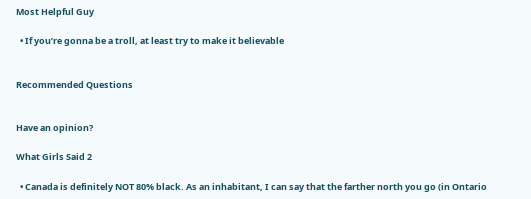Most Helpful Guy

  • If you’re gonna be a troll, at least try to make it believable


Recommended Questions


Have an opinion?

What Girls Said 2

  • Canada is definitely NOT 80% black. As an inhabitant, I can say that the farther north you go (in Ontario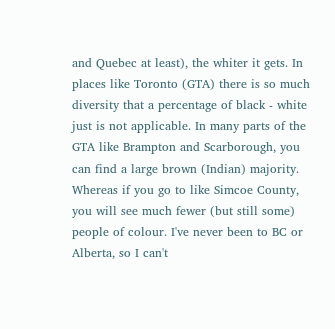and Quebec at least), the whiter it gets. In places like Toronto (GTA) there is so much diversity that a percentage of black - white just is not applicable. In many parts of the GTA like Brampton and Scarborough, you can find a large brown (Indian) majority. Whereas if you go to like Simcoe County, you will see much fewer (but still some) people of colour. I've never been to BC or Alberta, so I can't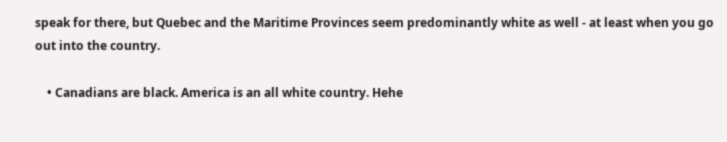speak for there, but Quebec and the Maritime Provinces seem predominantly white as well - at least when you go out into the country.

    • Canadians are black. America is an all white country. Hehe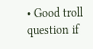• Good troll question if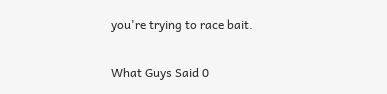you're trying to race bait.


What Guys Said 0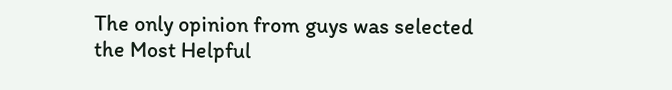The only opinion from guys was selected the Most Helpful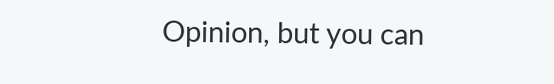Opinion, but you can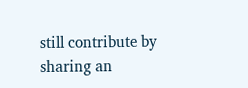still contribute by sharing an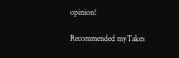opinion!

Recommended myTakes